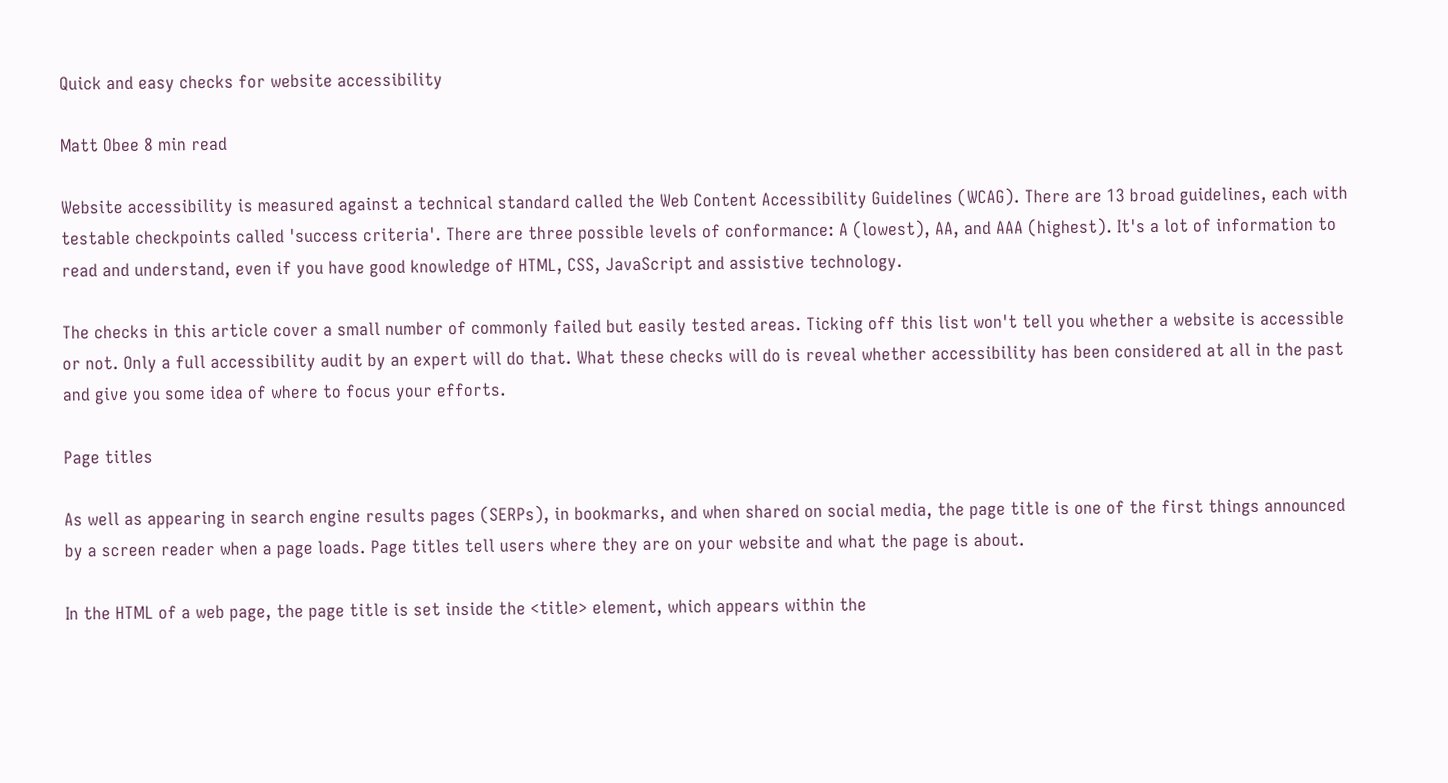Quick and easy checks for website accessibility

Matt Obee 8 min read

Website accessibility is measured against a technical standard called the Web Content Accessibility Guidelines (WCAG). There are 13 broad guidelines, each with testable checkpoints called 'success criteria'. There are three possible levels of conformance: A (lowest), AA, and AAA (highest). It's a lot of information to read and understand, even if you have good knowledge of HTML, CSS, JavaScript and assistive technology.

The checks in this article cover a small number of commonly failed but easily tested areas. Ticking off this list won't tell you whether a website is accessible or not. Only a full accessibility audit by an expert will do that. What these checks will do is reveal whether accessibility has been considered at all in the past and give you some idea of where to focus your efforts.

Page titles

As well as appearing in search engine results pages (SERPs), in bookmarks, and when shared on social media, the page title is one of the first things announced by a screen reader when a page loads. Page titles tell users where they are on your website and what the page is about.

In the HTML of a web page, the page title is set inside the <title> element, which appears within the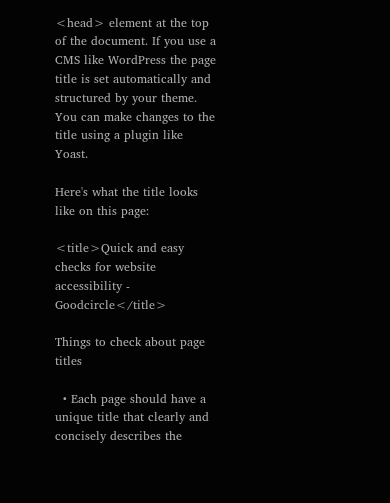<head> element at the top of the document. If you use a CMS like WordPress the page title is set automatically and structured by your theme. You can make changes to the title using a plugin like Yoast.

Here's what the title looks like on this page:

<title>Quick and easy checks for website accessibility - Goodcircle</title>

Things to check about page titles

  • Each page should have a unique title that clearly and concisely describes the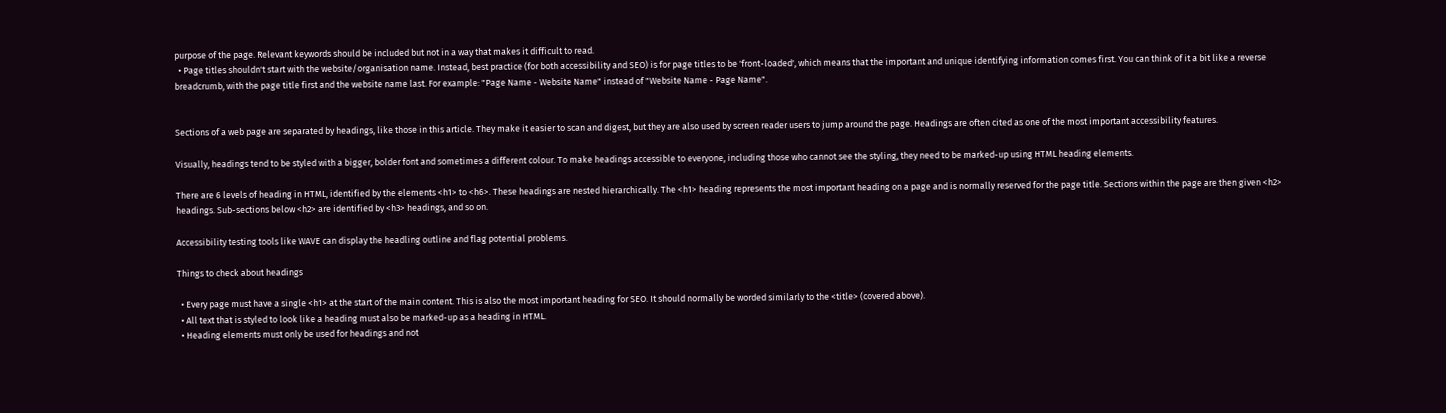purpose of the page. Relevant keywords should be included but not in a way that makes it difficult to read.
  • Page titles shouldn't start with the website/organisation name. Instead, best practice (for both accessibility and SEO) is for page titles to be 'front-loaded', which means that the important and unique identifying information comes first. You can think of it a bit like a reverse breadcrumb, with the page title first and the website name last. For example: "Page Name - Website Name" instead of "Website Name - Page Name".


Sections of a web page are separated by headings, like those in this article. They make it easier to scan and digest, but they are also used by screen reader users to jump around the page. Headings are often cited as one of the most important accessibility features.

Visually, headings tend to be styled with a bigger, bolder font and sometimes a different colour. To make headings accessible to everyone, including those who cannot see the styling, they need to be marked-up using HTML heading elements.

There are 6 levels of heading in HTML, identified by the elements <h1> to <h6>. These headings are nested hierarchically. The <h1> heading represents the most important heading on a page and is normally reserved for the page title. Sections within the page are then given <h2> headings. Sub-sections below <h2> are identified by <h3> headings, and so on.

Accessibility testing tools like WAVE can display the headling outline and flag potential problems.

Things to check about headings

  • Every page must have a single <h1> at the start of the main content. This is also the most important heading for SEO. It should normally be worded similarly to the <title> (covered above).
  • All text that is styled to look like a heading must also be marked-up as a heading in HTML.
  • Heading elements must only be used for headings and not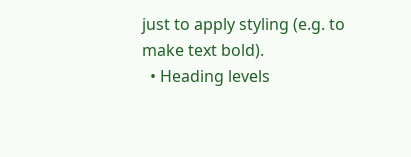just to apply styling (e.g. to make text bold).
  • Heading levels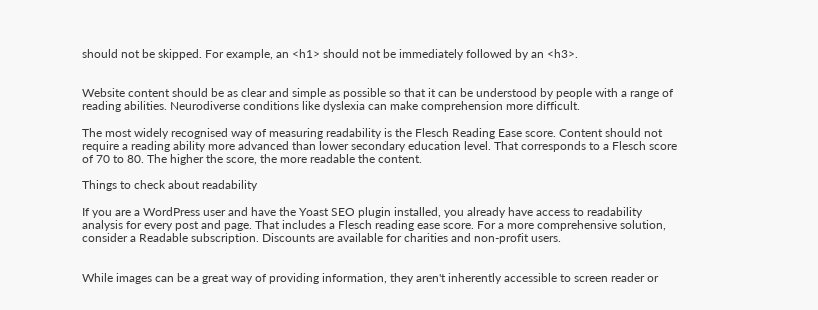should not be skipped. For example, an <h1> should not be immediately followed by an <h3>.


Website content should be as clear and simple as possible so that it can be understood by people with a range of reading abilities. Neurodiverse conditions like dyslexia can make comprehension more difficult.

The most widely recognised way of measuring readability is the Flesch Reading Ease score. Content should not require a reading ability more advanced than lower secondary education level. That corresponds to a Flesch score of 70 to 80. The higher the score, the more readable the content.

Things to check about readability

If you are a WordPress user and have the Yoast SEO plugin installed, you already have access to readability analysis for every post and page. That includes a Flesch reading ease score. For a more comprehensive solution, consider a Readable subscription. Discounts are available for charities and non-profit users.


While images can be a great way of providing information, they aren't inherently accessible to screen reader or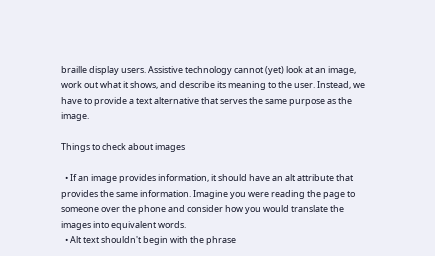braille display users. Assistive technology cannot (yet) look at an image, work out what it shows, and describe its meaning to the user. Instead, we have to provide a text alternative that serves the same purpose as the image.

Things to check about images

  • If an image provides information, it should have an alt attribute that provides the same information. Imagine you were reading the page to someone over the phone and consider how you would translate the images into equivalent words.
  • Alt text shouldn't begin with the phrase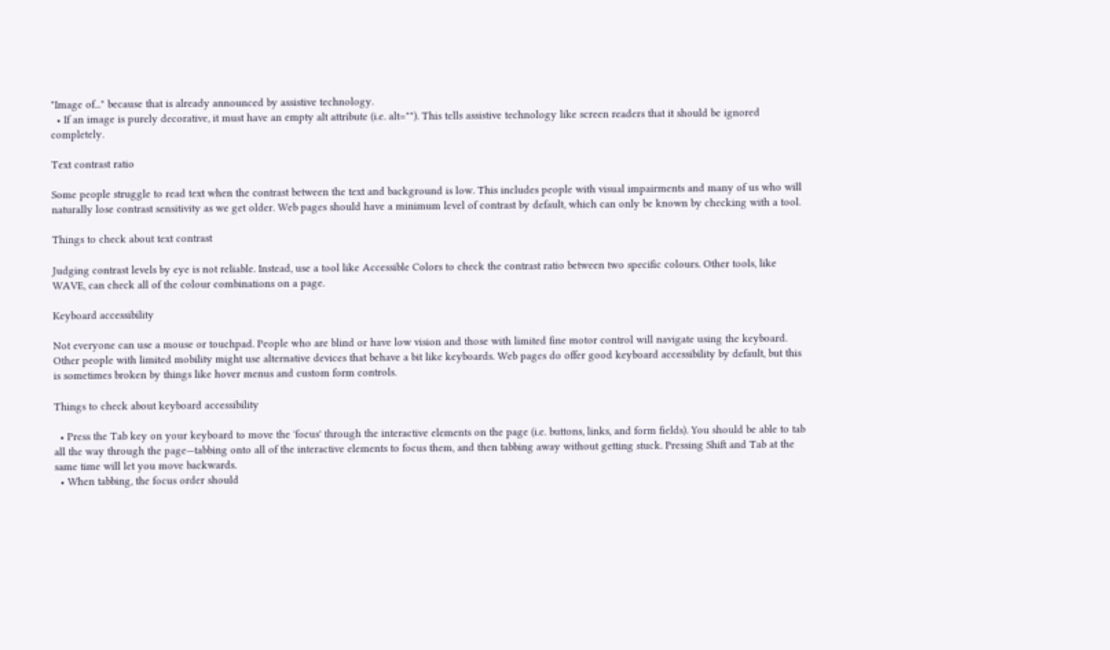"Image of..." because that is already announced by assistive technology.
  • If an image is purely decorative, it must have an empty alt attribute (i.e. alt=""). This tells assistive technology like screen readers that it should be ignored completely.

Text contrast ratio

Some people struggle to read text when the contrast between the text and background is low. This includes people with visual impairments and many of us who will naturally lose contrast sensitivity as we get older. Web pages should have a minimum level of contrast by default, which can only be known by checking with a tool.

Things to check about text contrast

Judging contrast levels by eye is not reliable. Instead, use a tool like Accessible Colors to check the contrast ratio between two specific colours. Other tools, like WAVE, can check all of the colour combinations on a page.

Keyboard accessibility

Not everyone can use a mouse or touchpad. People who are blind or have low vision and those with limited fine motor control will navigate using the keyboard. Other people with limited mobility might use alternative devices that behave a bit like keyboards. Web pages do offer good keyboard accessibility by default, but this is sometimes broken by things like hover menus and custom form controls.

Things to check about keyboard accessibility

  • Press the Tab key on your keyboard to move the 'focus' through the interactive elements on the page (i.e. buttons, links, and form fields). You should be able to tab all the way through the page—tabbing onto all of the interactive elements to focus them, and then tabbing away without getting stuck. Pressing Shift and Tab at the same time will let you move backwards.
  • When tabbing, the focus order should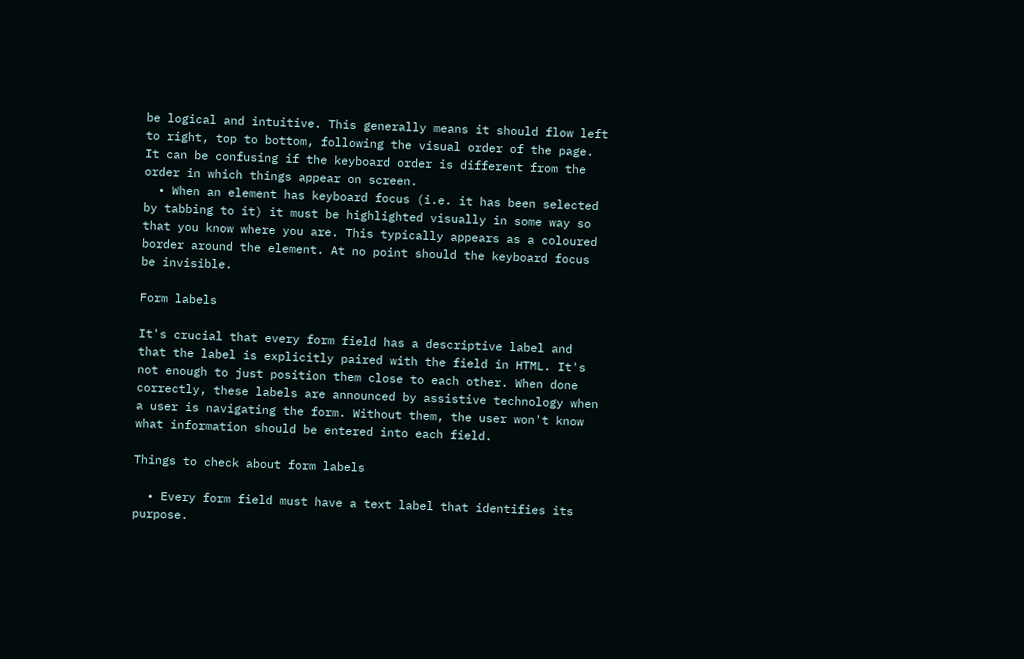be logical and intuitive. This generally means it should flow left to right, top to bottom, following the visual order of the page. It can be confusing if the keyboard order is different from the order in which things appear on screen.
  • When an element has keyboard focus (i.e. it has been selected by tabbing to it) it must be highlighted visually in some way so that you know where you are. This typically appears as a coloured border around the element. At no point should the keyboard focus be invisible.

Form labels

It's crucial that every form field has a descriptive label and that the label is explicitly paired with the field in HTML. It's not enough to just position them close to each other. When done correctly, these labels are announced by assistive technology when a user is navigating the form. Without them, the user won't know what information should be entered into each field.

Things to check about form labels

  • Every form field must have a text label that identifies its purpose.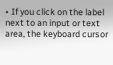• If you click on the label next to an input or text area, the keyboard cursor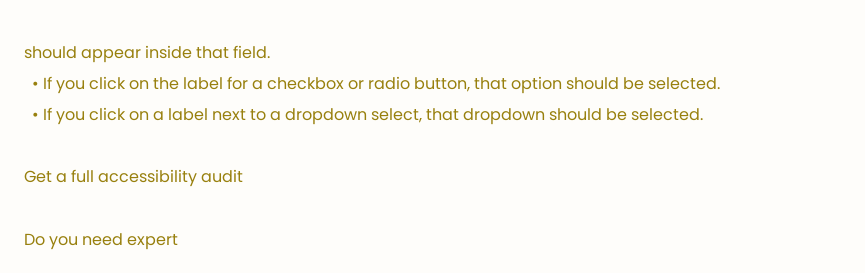should appear inside that field.
  • If you click on the label for a checkbox or radio button, that option should be selected.
  • If you click on a label next to a dropdown select, that dropdown should be selected.

Get a full accessibility audit

Do you need expert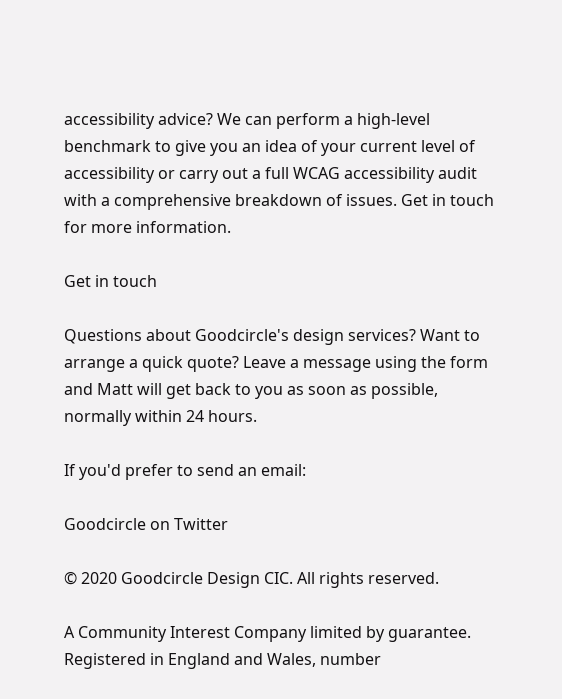accessibility advice? We can perform a high-level benchmark to give you an idea of your current level of accessibility or carry out a full WCAG accessibility audit with a comprehensive breakdown of issues. Get in touch for more information.

Get in touch

Questions about Goodcircle's design services? Want to arrange a quick quote? Leave a message using the form and Matt will get back to you as soon as possible, normally within 24 hours.

If you'd prefer to send an email:

Goodcircle on Twitter

© 2020 Goodcircle Design CIC. All rights reserved.

A Community Interest Company limited by guarantee. Registered in England and Wales, number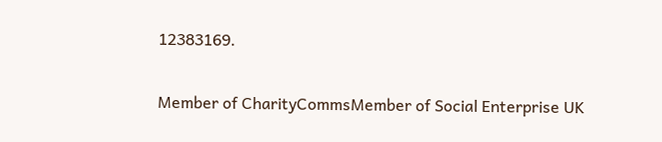12383169.

Member of CharityCommsMember of Social Enterprise UK